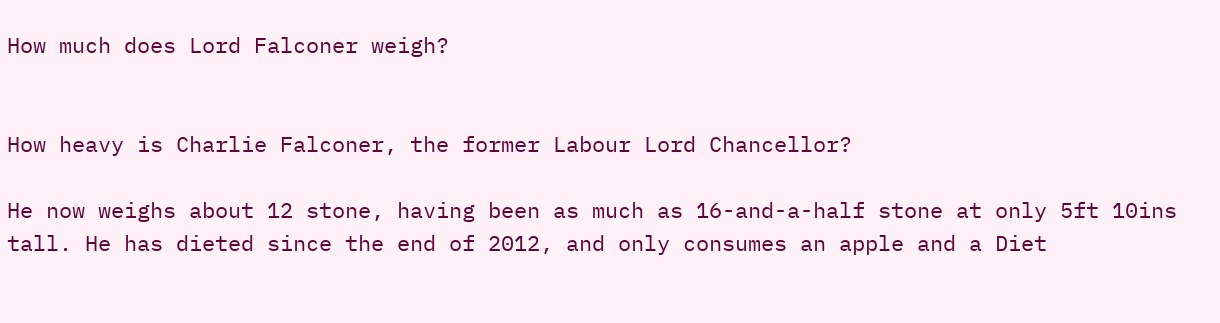How much does Lord Falconer weigh?


How heavy is Charlie Falconer, the former Labour Lord Chancellor?

He now weighs about 12 stone, having been as much as 16-and-a-half stone at only 5ft 10ins tall. He has dieted since the end of 2012, and only consumes an apple and a Diet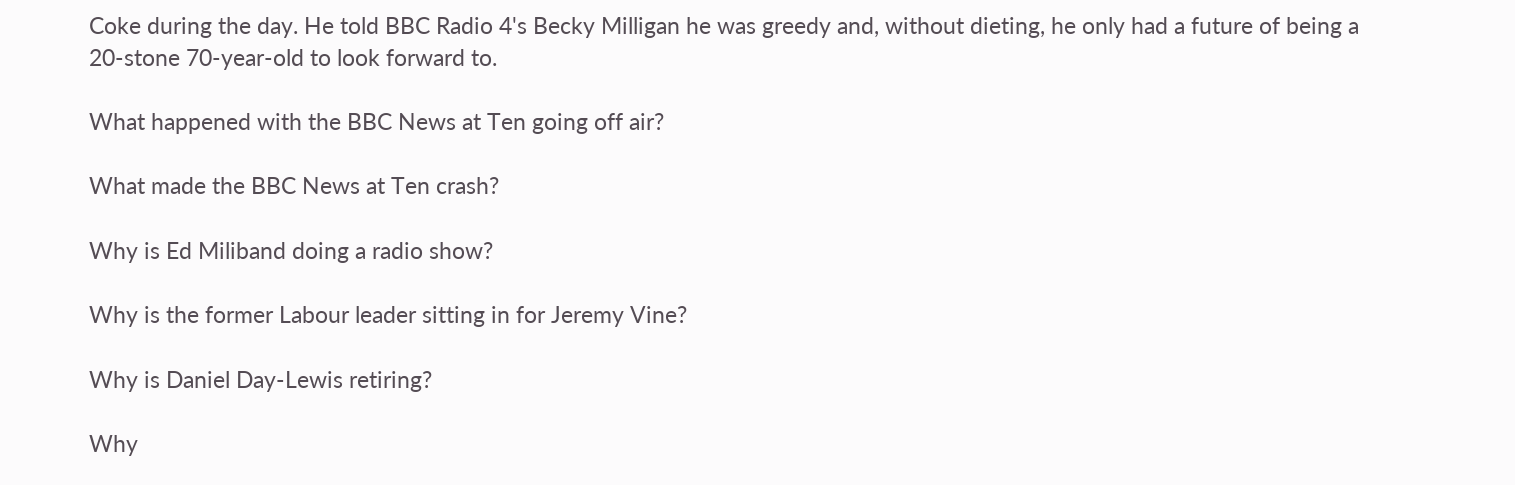Coke during the day. He told BBC Radio 4's Becky Milligan he was greedy and, without dieting, he only had a future of being a 20-stone 70-year-old to look forward to.

What happened with the BBC News at Ten going off air?

What made the BBC News at Ten crash?

Why is Ed Miliband doing a radio show?

Why is the former Labour leader sitting in for Jeremy Vine?

Why is Daniel Day-Lewis retiring?

Why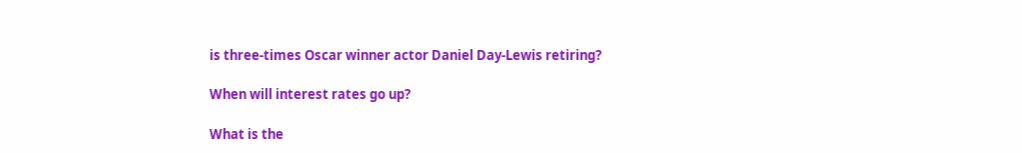is three-times Oscar winner actor Daniel Day-Lewis retiring?

When will interest rates go up?

What is the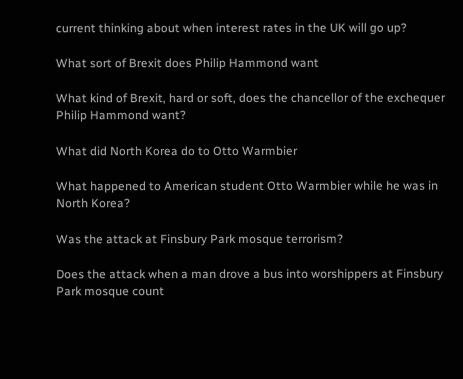current thinking about when interest rates in the UK will go up?

What sort of Brexit does Philip Hammond want

What kind of Brexit, hard or soft, does the chancellor of the exchequer Philip Hammond want?

What did North Korea do to Otto Warmbier

What happened to American student Otto Warmbier while he was in North Korea?

Was the attack at Finsbury Park mosque terrorism?

Does the attack when a man drove a bus into worshippers at Finsbury Park mosque count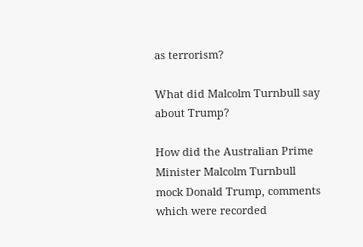as terrorism?

What did Malcolm Turnbull say about Trump?

How did the Australian Prime Minister Malcolm Turnbull mock Donald Trump, comments which were recorded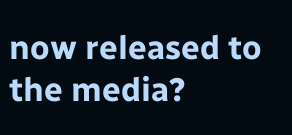now released to the media?